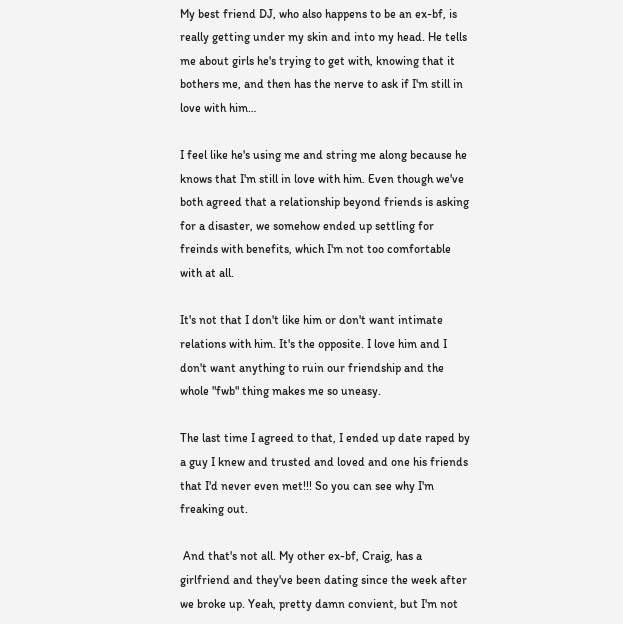My best friend DJ, who also happens to be an ex-bf, is really getting under my skin and into my head. He tells me about girls he's trying to get with, knowing that it bothers me, and then has the nerve to ask if I'm still in love with him…

I feel like he's using me and string me along because he knows that I'm still in love with him. Even though we've both agreed that a relationship beyond friends is asking for a disaster, we somehow ended up settling for freinds with benefits, which I'm not too comfortable with at all.

It's not that I don't like him or don't want intimate relations with him. It's the opposite. I love him and I don't want anything to ruin our friendship and the whole "fwb" thing makes me so uneasy.

The last time I agreed to that, I ended up date raped by a guy I knew and trusted and loved and one his friends that I'd never even met!!! So you can see why I'm freaking out.

 And that's not all. My other ex-bf, Craig, has a girlfriend and they've been dating since the week after we broke up. Yeah, pretty damn convient, but I'm not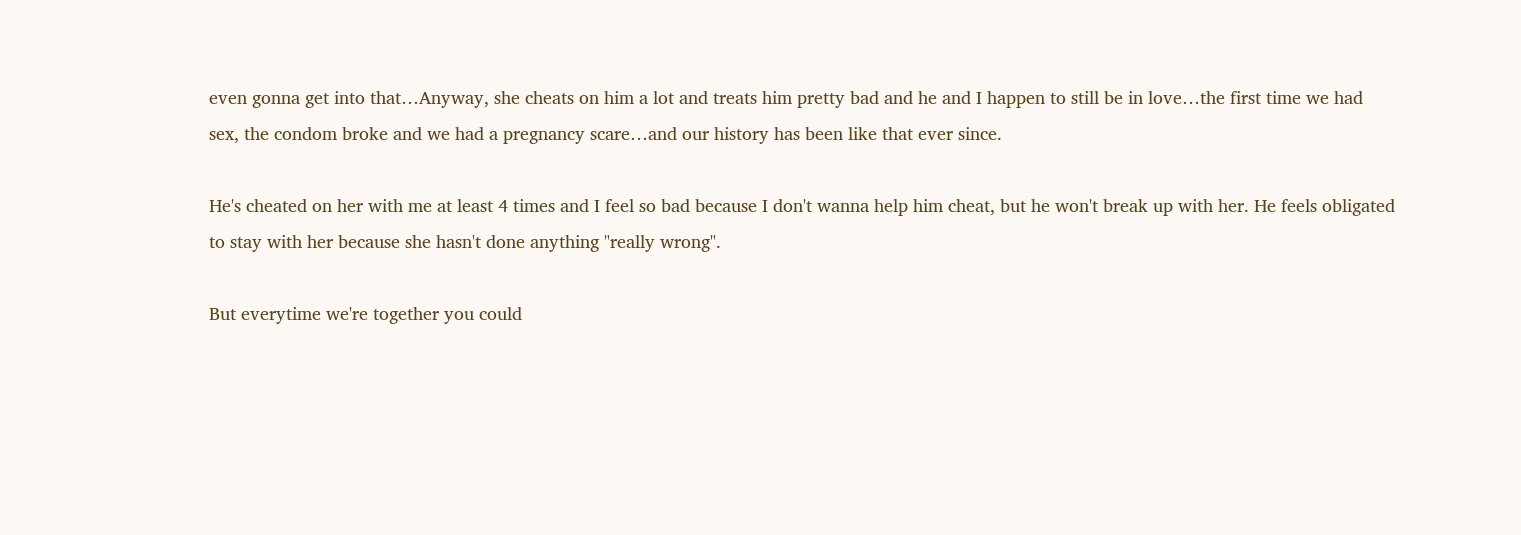even gonna get into that…Anyway, she cheats on him a lot and treats him pretty bad and he and I happen to still be in love…the first time we had sex, the condom broke and we had a pregnancy scare…and our history has been like that ever since.

He's cheated on her with me at least 4 times and I feel so bad because I don't wanna help him cheat, but he won't break up with her. He feels obligated to stay with her because she hasn't done anything "really wrong".

But everytime we're together you could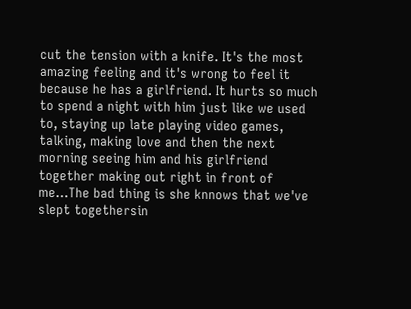cut the tension with a knife. It's the most amazing feeling and it's wrong to feel it because he has a girlfriend. It hurts so much to spend a night with him just like we used to, staying up late playing video games, talking, making love and then the next morning seeing him and his girlfriend together making out right in front of me…The bad thing is she knnows that we've slept togethersin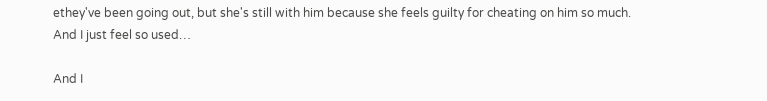ethey've been going out, but she's still with him because she feels guilty for cheating on him so much. And I just feel so used…

And I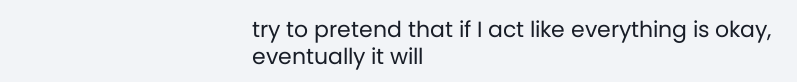try to pretend that if I act like everything is okay, eventually it will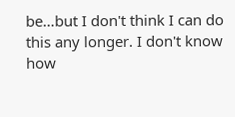be…but I don't think I can do this any longer. I don't know how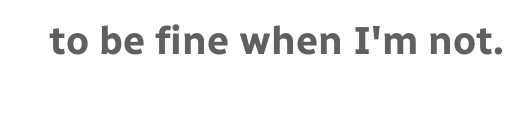to be fine when I'm not.